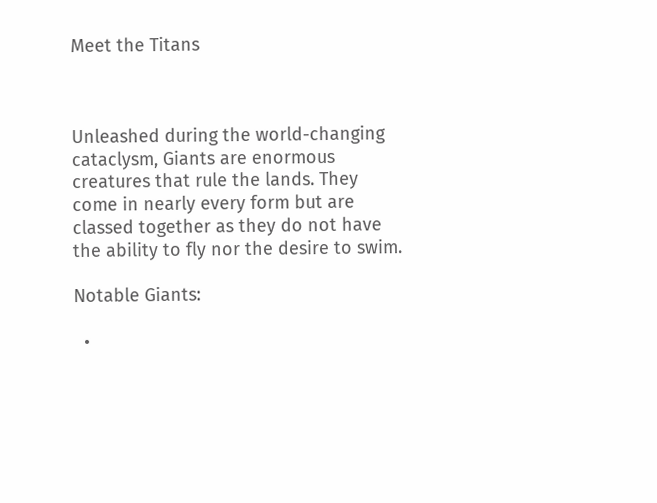Meet the Titans



Unleashed during the world-changing cataclysm, Giants are enormous creatures that rule the lands. They come in nearly every form but are classed together as they do not have the ability to fly nor the desire to swim.

Notable Giants:

  •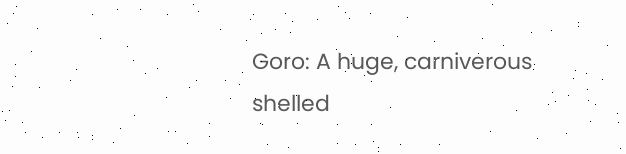Goro: A huge, carniverous shelled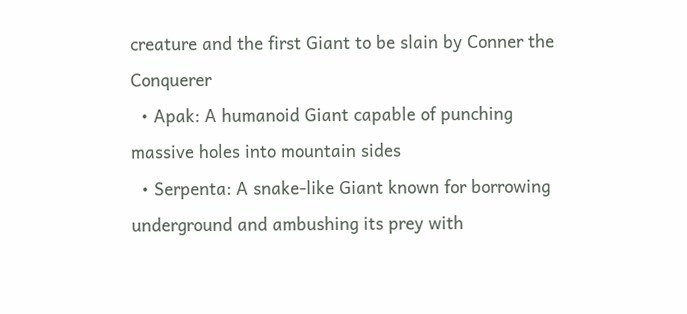creature and the first Giant to be slain by Conner the Conquerer
  • Apak: A humanoid Giant capable of punching massive holes into mountain sides
  • Serpenta: A snake-like Giant known for borrowing underground and ambushing its prey with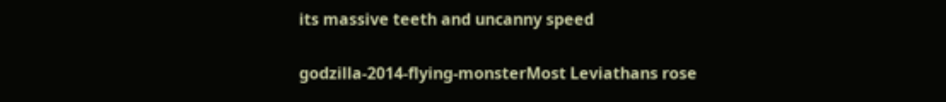its massive teeth and uncanny speed


godzilla-2014-flying-monsterMost Leviathans rose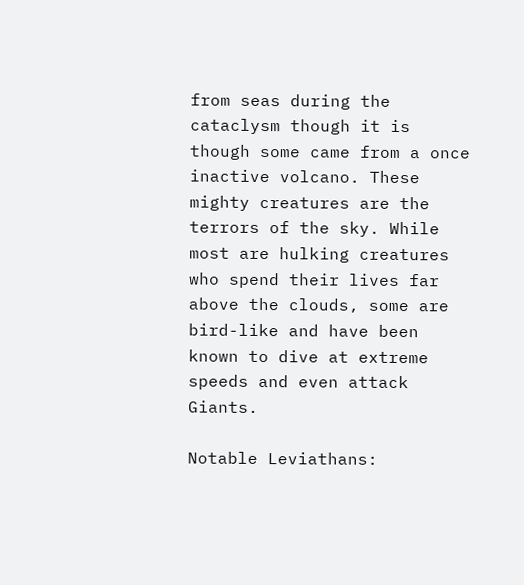from seas during the cataclysm though it is though some came from a once inactive volcano. These mighty creatures are the terrors of the sky. While most are hulking creatures who spend their lives far above the clouds, some are bird-like and have been known to dive at extreme speeds and even attack Giants.

Notable Leviathans: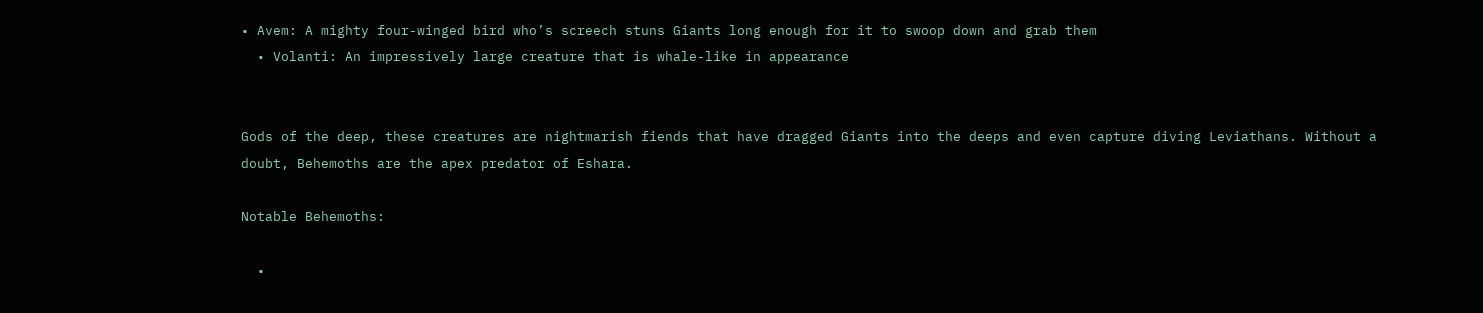• Avem: A mighty four-winged bird who’s screech stuns Giants long enough for it to swoop down and grab them
  • Volanti: An impressively large creature that is whale-like in appearance


Gods of the deep, these creatures are nightmarish fiends that have dragged Giants into the deeps and even capture diving Leviathans. Without a doubt, Behemoths are the apex predator of Eshara.

Notable Behemoths:

  •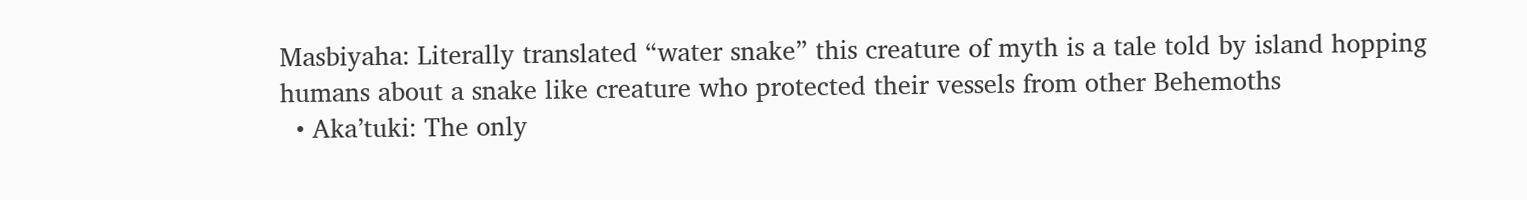Masbiyaha: Literally translated “water snake” this creature of myth is a tale told by island hopping humans about a snake like creature who protected their vessels from other Behemoths
  • Aka’tuki: The only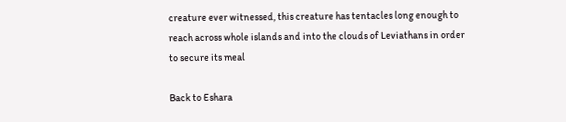creature ever witnessed, this creature has tentacles long enough to reach across whole islands and into the clouds of Leviathans in order to secure its meal

Back to Eshara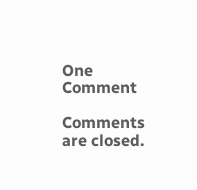One Comment

Comments are closed.